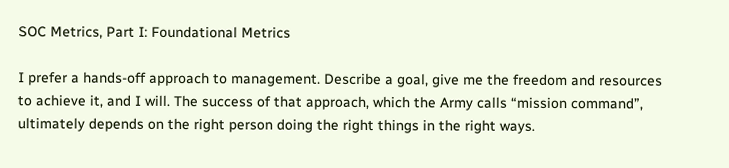SOC Metrics, Part I: Foundational Metrics

I prefer a hands-off approach to management. Describe a goal, give me the freedom and resources to achieve it, and I will. The success of that approach, which the Army calls “mission command”, ultimately depends on the right person doing the right things in the right ways.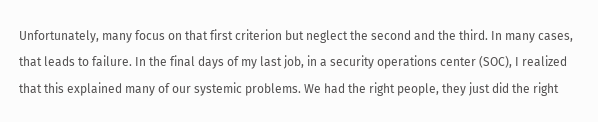Unfortunately, many focus on that first criterion but neglect the second and the third. In many cases, that leads to failure. In the final days of my last job, in a security operations center (SOC), I realized that this explained many of our systemic problems. We had the right people, they just did the right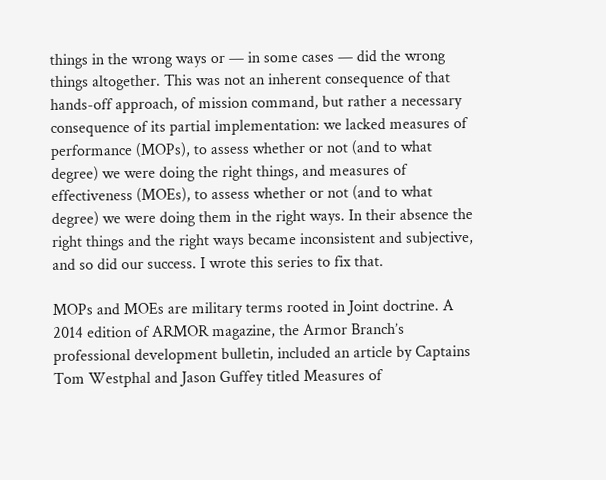things in the wrong ways or — in some cases — did the wrong things altogether. This was not an inherent consequence of that hands-off approach, of mission command, but rather a necessary consequence of its partial implementation: we lacked measures of performance (MOPs), to assess whether or not (and to what degree) we were doing the right things, and measures of effectiveness (MOEs), to assess whether or not (and to what degree) we were doing them in the right ways. In their absence the right things and the right ways became inconsistent and subjective, and so did our success. I wrote this series to fix that.

MOPs and MOEs are military terms rooted in Joint doctrine. A 2014 edition of ARMOR magazine, the Armor Branch’s professional development bulletin, included an article by Captains Tom Westphal and Jason Guffey titled Measures of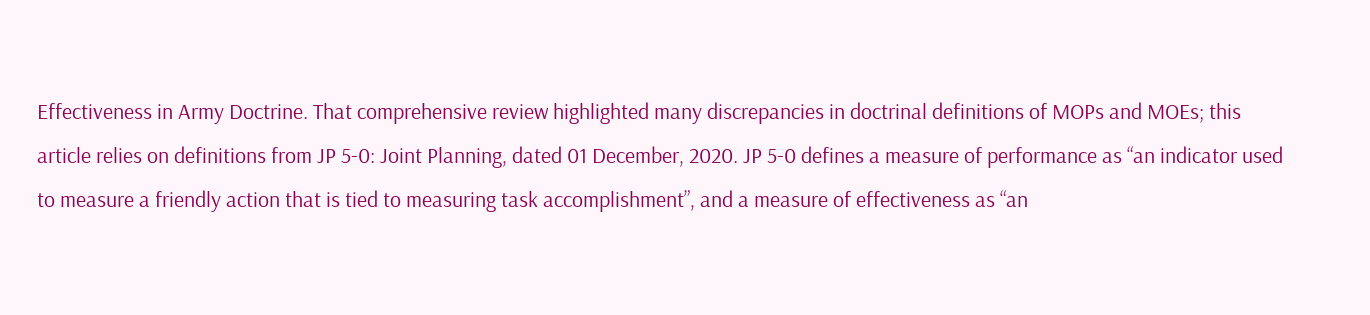Effectiveness in Army Doctrine. That comprehensive review highlighted many discrepancies in doctrinal definitions of MOPs and MOEs; this article relies on definitions from JP 5-0: Joint Planning, dated 01 December, 2020. JP 5-0 defines a measure of performance as “an indicator used to measure a friendly action that is tied to measuring task accomplishment”, and a measure of effectiveness as “an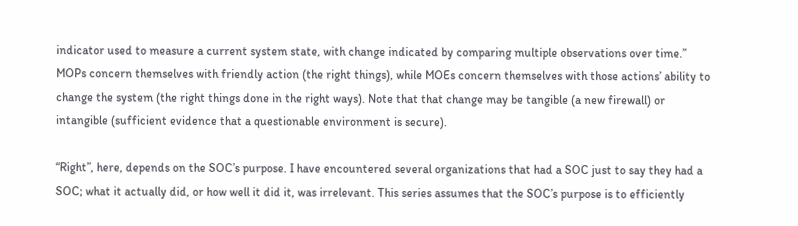indicator used to measure a current system state, with change indicated by comparing multiple observations over time.” MOPs concern themselves with friendly action (the right things), while MOEs concern themselves with those actions’ ability to change the system (the right things done in the right ways). Note that that change may be tangible (a new firewall) or intangible (sufficient evidence that a questionable environment is secure).

“Right”, here, depends on the SOC’s purpose. I have encountered several organizations that had a SOC just to say they had a SOC; what it actually did, or how well it did it, was irrelevant. This series assumes that the SOC’s purpose is to efficiently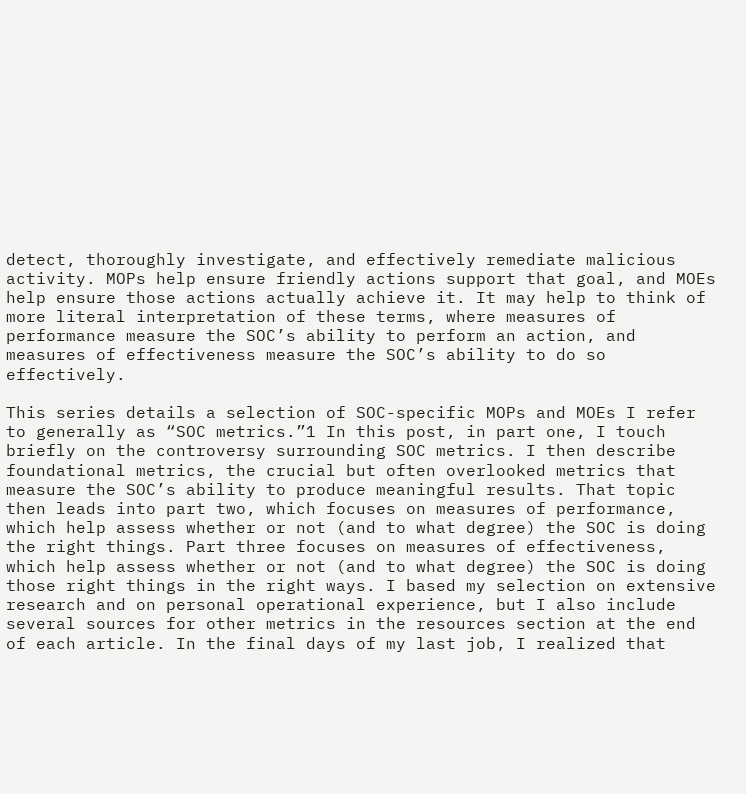detect, thoroughly investigate, and effectively remediate malicious activity. MOPs help ensure friendly actions support that goal, and MOEs help ensure those actions actually achieve it. It may help to think of more literal interpretation of these terms, where measures of performance measure the SOC’s ability to perform an action, and measures of effectiveness measure the SOC’s ability to do so effectively.

This series details a selection of SOC-specific MOPs and MOEs I refer to generally as “SOC metrics.”1 In this post, in part one, I touch briefly on the controversy surrounding SOC metrics. I then describe foundational metrics, the crucial but often overlooked metrics that measure the SOC’s ability to produce meaningful results. That topic then leads into part two, which focuses on measures of performance, which help assess whether or not (and to what degree) the SOC is doing the right things. Part three focuses on measures of effectiveness, which help assess whether or not (and to what degree) the SOC is doing those right things in the right ways. I based my selection on extensive research and on personal operational experience, but I also include several sources for other metrics in the resources section at the end of each article. In the final days of my last job, I realized that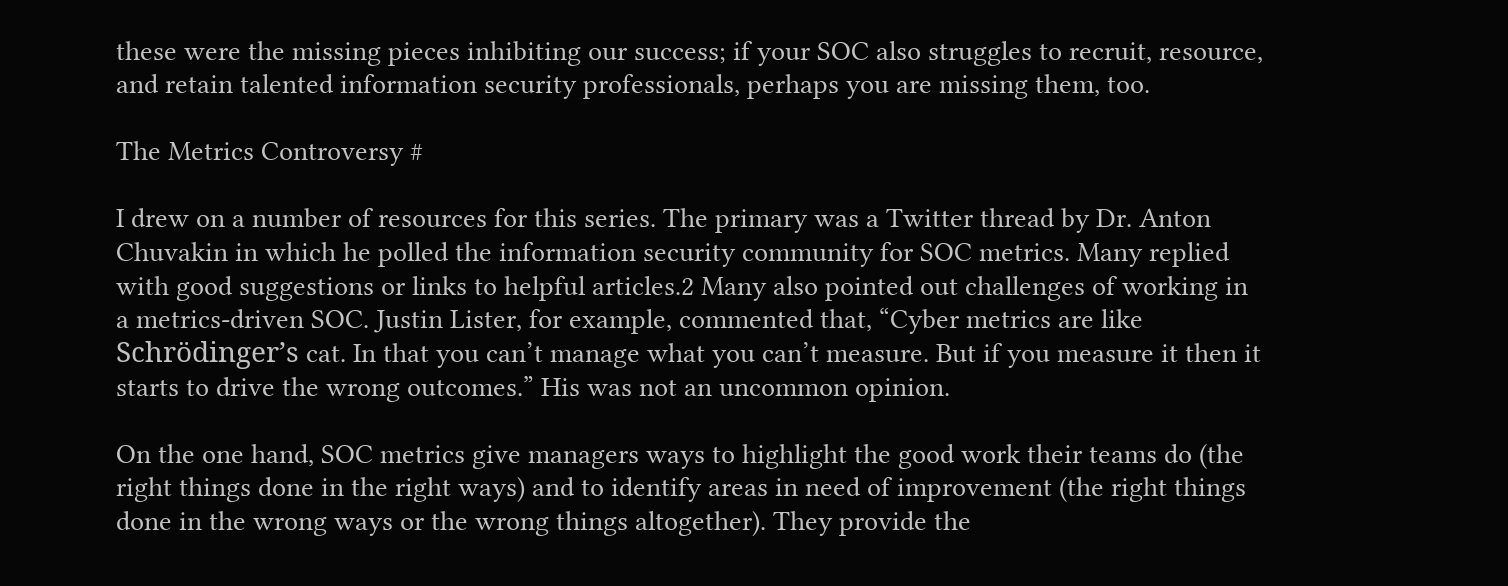these were the missing pieces inhibiting our success; if your SOC also struggles to recruit, resource, and retain talented information security professionals, perhaps you are missing them, too.

The Metrics Controversy #

I drew on a number of resources for this series. The primary was a Twitter thread by Dr. Anton Chuvakin in which he polled the information security community for SOC metrics. Many replied with good suggestions or links to helpful articles.2 Many also pointed out challenges of working in a metrics-driven SOC. Justin Lister, for example, commented that, “Cyber metrics are like Schrödinger’s cat. In that you can’t manage what you can’t measure. But if you measure it then it starts to drive the wrong outcomes.” His was not an uncommon opinion.

On the one hand, SOC metrics give managers ways to highlight the good work their teams do (the right things done in the right ways) and to identify areas in need of improvement (the right things done in the wrong ways or the wrong things altogether). They provide the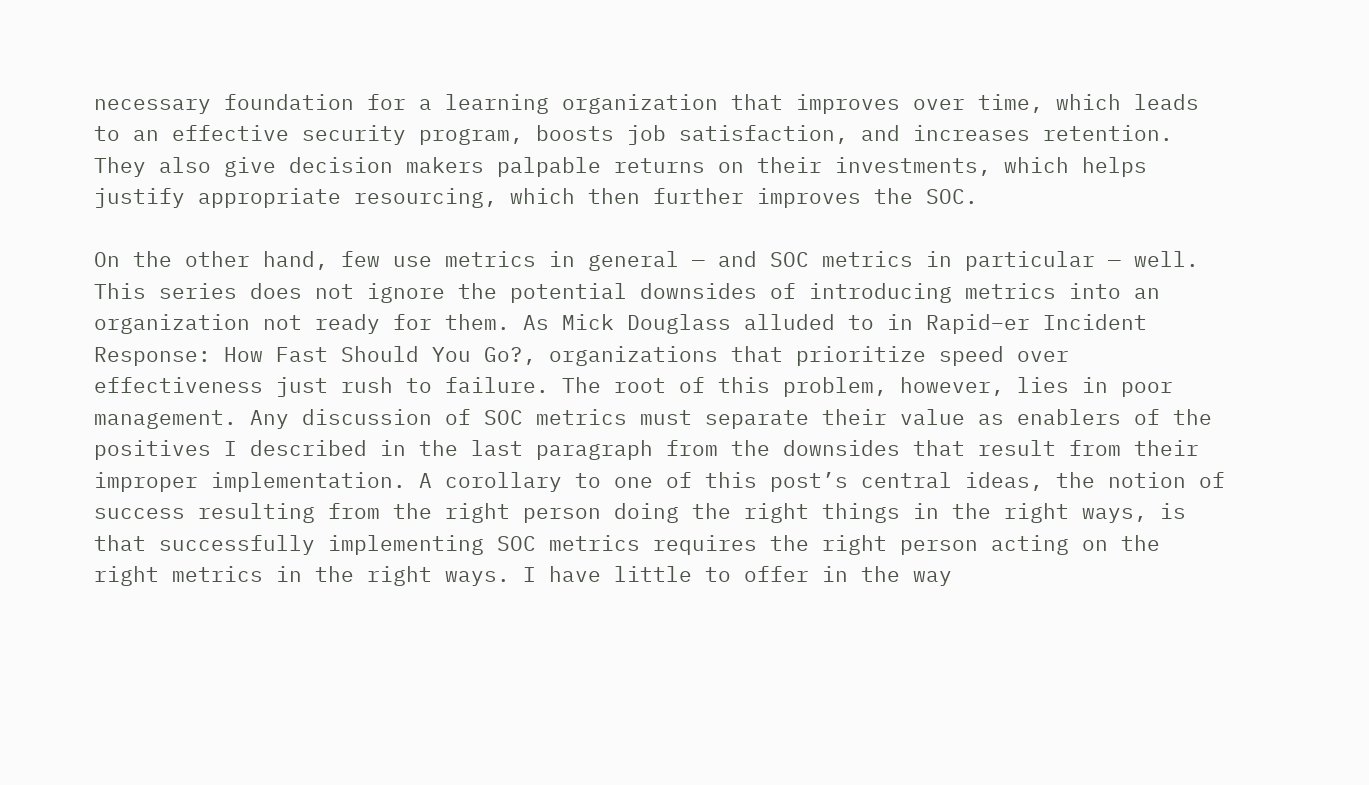necessary foundation for a learning organization that improves over time, which leads to an effective security program, boosts job satisfaction, and increases retention. They also give decision makers palpable returns on their investments, which helps justify appropriate resourcing, which then further improves the SOC.

On the other hand, few use metrics in general — and SOC metrics in particular — well. This series does not ignore the potential downsides of introducing metrics into an organization not ready for them. As Mick Douglass alluded to in Rapid–er Incident Response: How Fast Should You Go?, organizations that prioritize speed over effectiveness just rush to failure. The root of this problem, however, lies in poor management. Any discussion of SOC metrics must separate their value as enablers of the positives I described in the last paragraph from the downsides that result from their improper implementation. A corollary to one of this post’s central ideas, the notion of success resulting from the right person doing the right things in the right ways, is that successfully implementing SOC metrics requires the right person acting on the right metrics in the right ways. I have little to offer in the way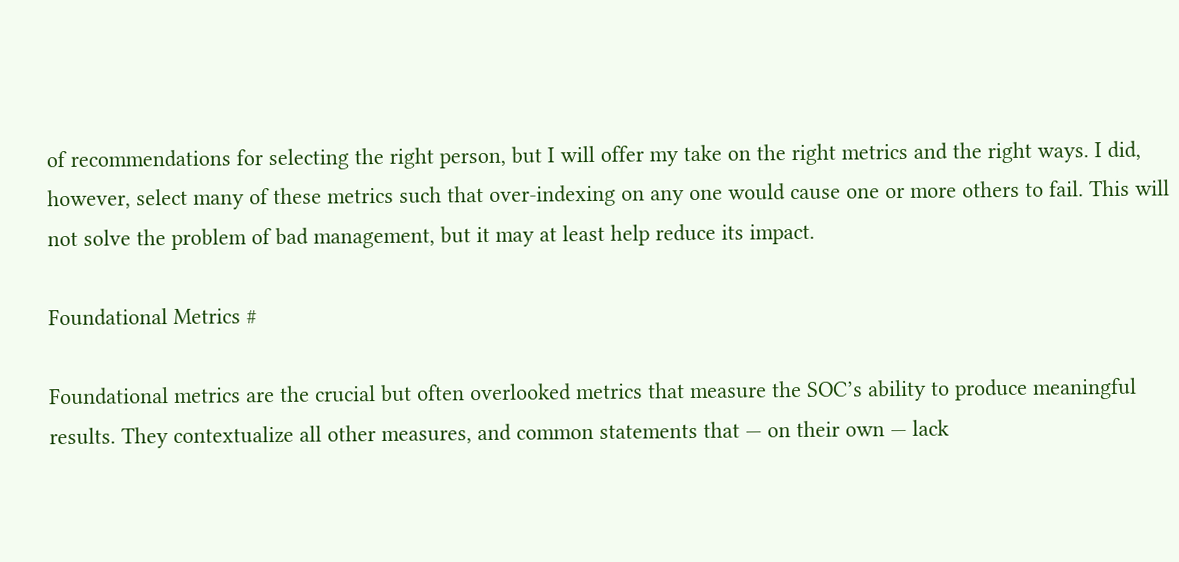of recommendations for selecting the right person, but I will offer my take on the right metrics and the right ways. I did, however, select many of these metrics such that over-indexing on any one would cause one or more others to fail. This will not solve the problem of bad management, but it may at least help reduce its impact.

Foundational Metrics #

Foundational metrics are the crucial but often overlooked metrics that measure the SOC’s ability to produce meaningful results. They contextualize all other measures, and common statements that — on their own — lack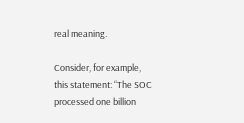real meaning.

Consider, for example, this statement: “The SOC processed one billion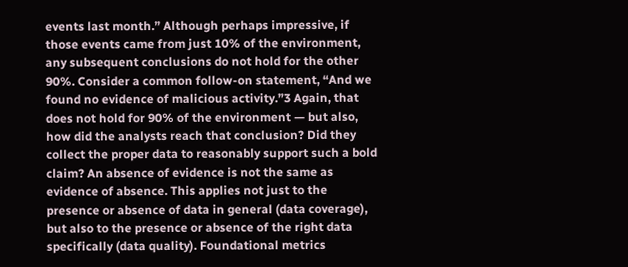events last month.” Although perhaps impressive, if those events came from just 10% of the environment, any subsequent conclusions do not hold for the other 90%. Consider a common follow-on statement, “And we found no evidence of malicious activity.”3 Again, that does not hold for 90% of the environment — but also, how did the analysts reach that conclusion? Did they collect the proper data to reasonably support such a bold claim? An absence of evidence is not the same as evidence of absence. This applies not just to the presence or absence of data in general (data coverage), but also to the presence or absence of the right data specifically (data quality). Foundational metrics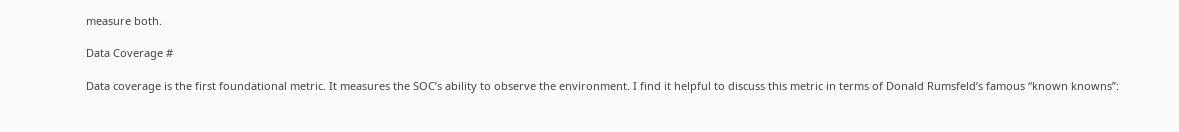measure both.

Data Coverage #

Data coverage is the first foundational metric. It measures the SOC’s ability to observe the environment. I find it helpful to discuss this metric in terms of Donald Rumsfeld’s famous “known knowns”: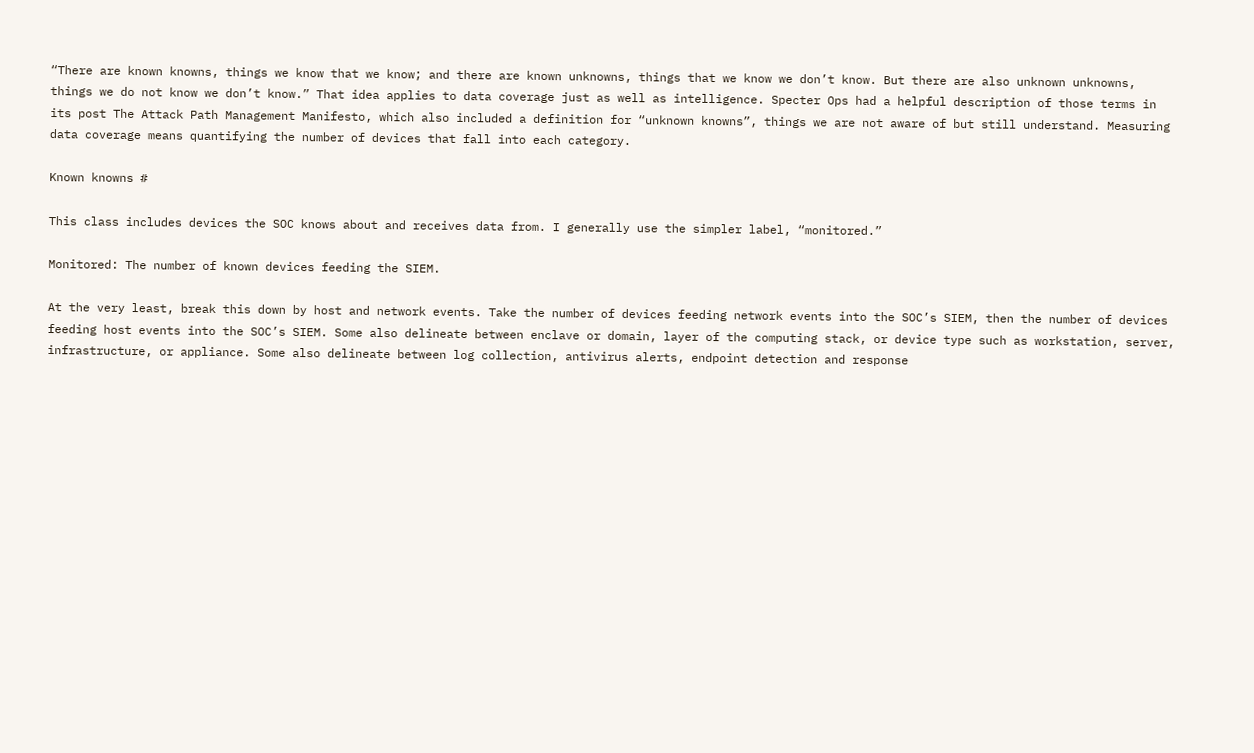“There are known knowns, things we know that we know; and there are known unknowns, things that we know we don’t know. But there are also unknown unknowns, things we do not know we don’t know.” That idea applies to data coverage just as well as intelligence. Specter Ops had a helpful description of those terms in its post The Attack Path Management Manifesto, which also included a definition for “unknown knowns”, things we are not aware of but still understand. Measuring data coverage means quantifying the number of devices that fall into each category.

Known knowns #

This class includes devices the SOC knows about and receives data from. I generally use the simpler label, “monitored.”

Monitored: The number of known devices feeding the SIEM.

At the very least, break this down by host and network events. Take the number of devices feeding network events into the SOC’s SIEM, then the number of devices feeding host events into the SOC’s SIEM. Some also delineate between enclave or domain, layer of the computing stack, or device type such as workstation, server, infrastructure, or appliance. Some also delineate between log collection, antivirus alerts, endpoint detection and response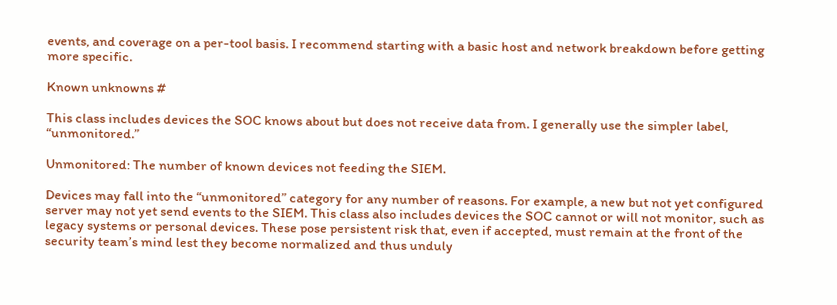events, and coverage on a per-tool basis. I recommend starting with a basic host and network breakdown before getting more specific.

Known unknowns #

This class includes devices the SOC knows about but does not receive data from. I generally use the simpler label, “unmonitored.”

Unmonitored: The number of known devices not feeding the SIEM.

Devices may fall into the “unmonitored” category for any number of reasons. For example, a new but not yet configured server may not yet send events to the SIEM. This class also includes devices the SOC cannot or will not monitor, such as legacy systems or personal devices. These pose persistent risk that, even if accepted, must remain at the front of the security team’s mind lest they become normalized and thus unduly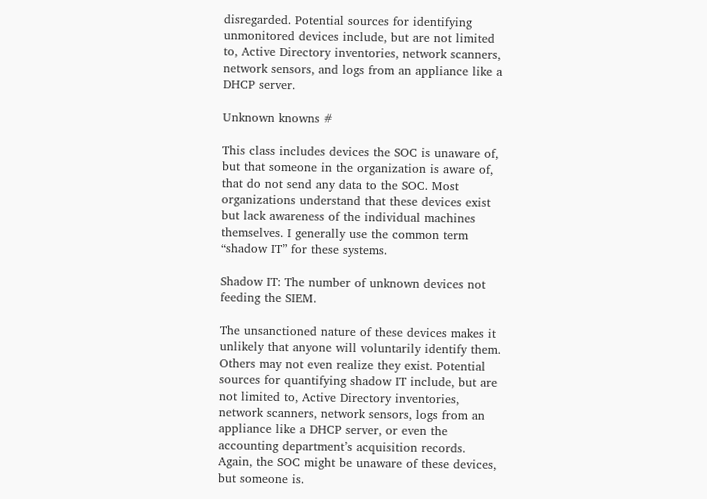disregarded. Potential sources for identifying unmonitored devices include, but are not limited to, Active Directory inventories, network scanners, network sensors, and logs from an appliance like a DHCP server.

Unknown knowns #

This class includes devices the SOC is unaware of, but that someone in the organization is aware of, that do not send any data to the SOC. Most organizations understand that these devices exist but lack awareness of the individual machines themselves. I generally use the common term “shadow IT” for these systems.

Shadow IT: The number of unknown devices not feeding the SIEM.

The unsanctioned nature of these devices makes it unlikely that anyone will voluntarily identify them. Others may not even realize they exist. Potential sources for quantifying shadow IT include, but are not limited to, Active Directory inventories, network scanners, network sensors, logs from an appliance like a DHCP server, or even the accounting department’s acquisition records. Again, the SOC might be unaware of these devices, but someone is.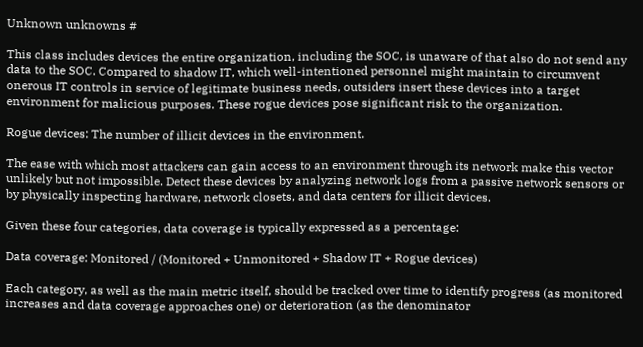Unknown unknowns #

This class includes devices the entire organization, including the SOC, is unaware of that also do not send any data to the SOC. Compared to shadow IT, which well-intentioned personnel might maintain to circumvent onerous IT controls in service of legitimate business needs, outsiders insert these devices into a target environment for malicious purposes. These rogue devices pose significant risk to the organization.

Rogue devices: The number of illicit devices in the environment.

The ease with which most attackers can gain access to an environment through its network make this vector unlikely but not impossible. Detect these devices by analyzing network logs from a passive network sensors or by physically inspecting hardware, network closets, and data centers for illicit devices.

Given these four categories, data coverage is typically expressed as a percentage:

Data coverage: Monitored / (Monitored + Unmonitored + Shadow IT + Rogue devices)

Each category, as well as the main metric itself, should be tracked over time to identify progress (as monitored increases and data coverage approaches one) or deterioration (as the denominator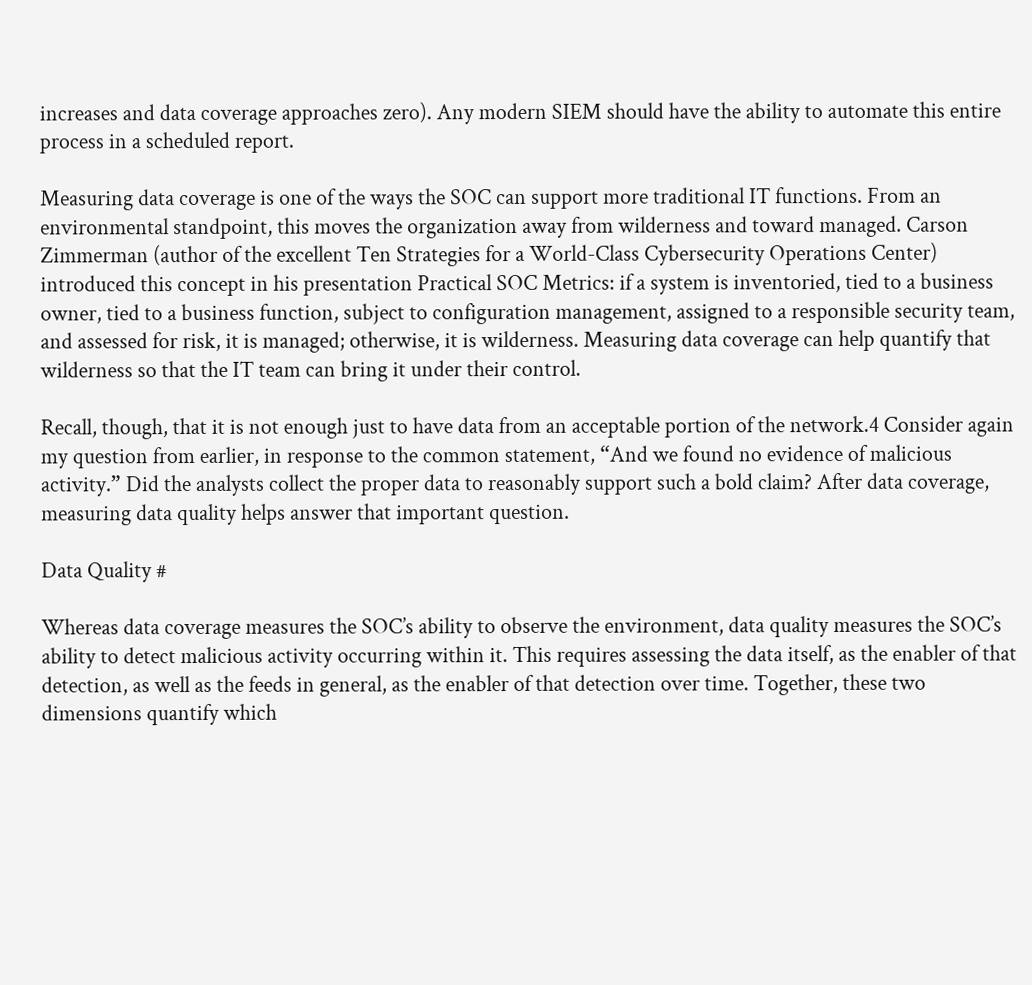increases and data coverage approaches zero). Any modern SIEM should have the ability to automate this entire process in a scheduled report.

Measuring data coverage is one of the ways the SOC can support more traditional IT functions. From an environmental standpoint, this moves the organization away from wilderness and toward managed. Carson Zimmerman (author of the excellent Ten Strategies for a World-Class Cybersecurity Operations Center) introduced this concept in his presentation Practical SOC Metrics: if a system is inventoried, tied to a business owner, tied to a business function, subject to configuration management, assigned to a responsible security team, and assessed for risk, it is managed; otherwise, it is wilderness. Measuring data coverage can help quantify that wilderness so that the IT team can bring it under their control.

Recall, though, that it is not enough just to have data from an acceptable portion of the network.4 Consider again my question from earlier, in response to the common statement, “And we found no evidence of malicious activity.” Did the analysts collect the proper data to reasonably support such a bold claim? After data coverage, measuring data quality helps answer that important question.

Data Quality #

Whereas data coverage measures the SOC’s ability to observe the environment, data quality measures the SOC’s ability to detect malicious activity occurring within it. This requires assessing the data itself, as the enabler of that detection, as well as the feeds in general, as the enabler of that detection over time. Together, these two dimensions quantify which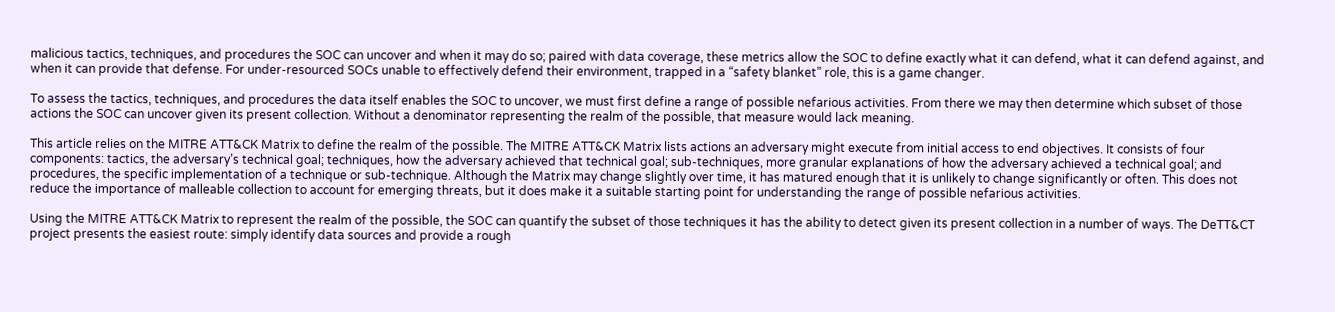malicious tactics, techniques, and procedures the SOC can uncover and when it may do so; paired with data coverage, these metrics allow the SOC to define exactly what it can defend, what it can defend against, and when it can provide that defense. For under-resourced SOCs unable to effectively defend their environment, trapped in a “safety blanket” role, this is a game changer.

To assess the tactics, techniques, and procedures the data itself enables the SOC to uncover, we must first define a range of possible nefarious activities. From there we may then determine which subset of those actions the SOC can uncover given its present collection. Without a denominator representing the realm of the possible, that measure would lack meaning.

This article relies on the MITRE ATT&CK Matrix to define the realm of the possible. The MITRE ATT&CK Matrix lists actions an adversary might execute from initial access to end objectives. It consists of four components: tactics, the adversary’s technical goal; techniques, how the adversary achieved that technical goal; sub-techniques, more granular explanations of how the adversary achieved a technical goal; and procedures, the specific implementation of a technique or sub-technique. Although the Matrix may change slightly over time, it has matured enough that it is unlikely to change significantly or often. This does not reduce the importance of malleable collection to account for emerging threats, but it does make it a suitable starting point for understanding the range of possible nefarious activities.

Using the MITRE ATT&CK Matrix to represent the realm of the possible, the SOC can quantify the subset of those techniques it has the ability to detect given its present collection in a number of ways. The DeTT&CT project presents the easiest route: simply identify data sources and provide a rough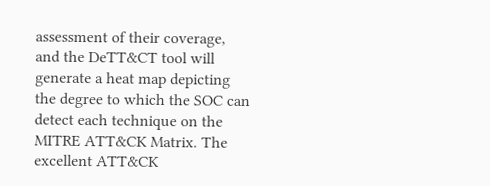assessment of their coverage, and the DeTT&CT tool will generate a heat map depicting the degree to which the SOC can detect each technique on the MITRE ATT&CK Matrix. The excellent ATT&CK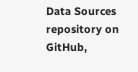Data Sources repository on GitHub,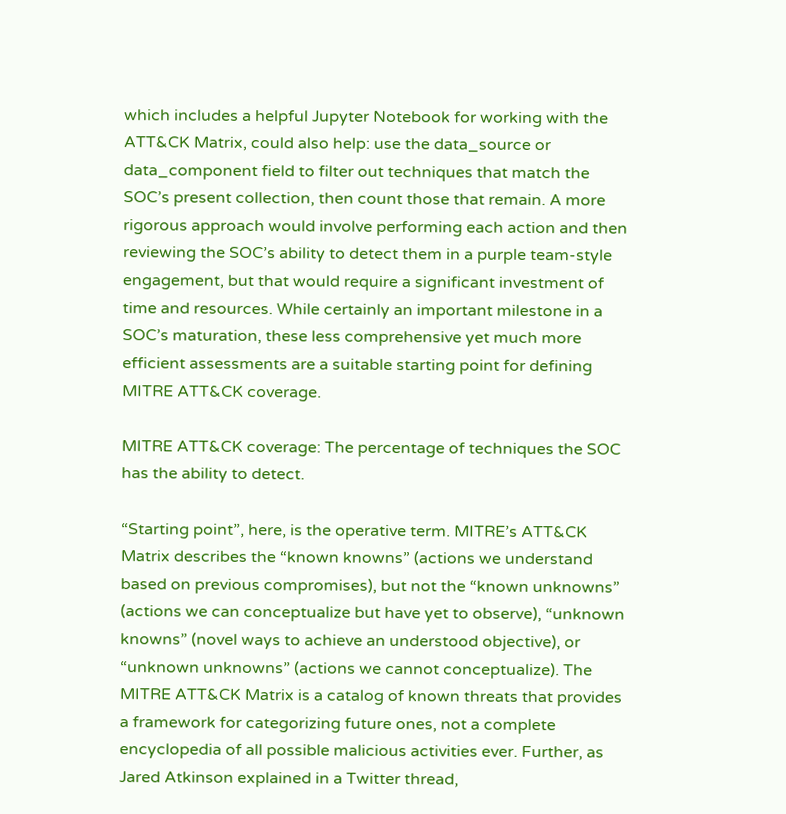which includes a helpful Jupyter Notebook for working with the ATT&CK Matrix, could also help: use the data_source or data_component field to filter out techniques that match the SOC’s present collection, then count those that remain. A more rigorous approach would involve performing each action and then reviewing the SOC’s ability to detect them in a purple team-style engagement, but that would require a significant investment of time and resources. While certainly an important milestone in a SOC’s maturation, these less comprehensive yet much more efficient assessments are a suitable starting point for defining MITRE ATT&CK coverage.

MITRE ATT&CK coverage: The percentage of techniques the SOC has the ability to detect.

“Starting point”, here, is the operative term. MITRE’s ATT&CK Matrix describes the “known knowns” (actions we understand based on previous compromises), but not the “known unknowns” (actions we can conceptualize but have yet to observe), “unknown knowns” (novel ways to achieve an understood objective), or “unknown unknowns” (actions we cannot conceptualize). The MITRE ATT&CK Matrix is a catalog of known threats that provides a framework for categorizing future ones, not a complete encyclopedia of all possible malicious activities ever. Further, as Jared Atkinson explained in a Twitter thread,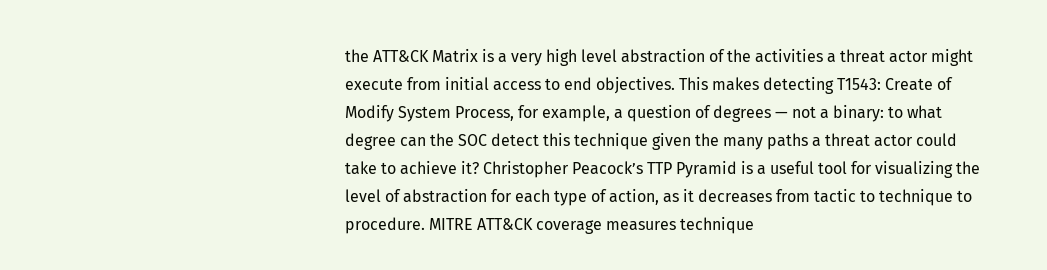the ATT&CK Matrix is a very high level abstraction of the activities a threat actor might execute from initial access to end objectives. This makes detecting T1543: Create of Modify System Process, for example, a question of degrees — not a binary: to what degree can the SOC detect this technique given the many paths a threat actor could take to achieve it? Christopher Peacock’s TTP Pyramid is a useful tool for visualizing the level of abstraction for each type of action, as it decreases from tactic to technique to procedure. MITRE ATT&CK coverage measures technique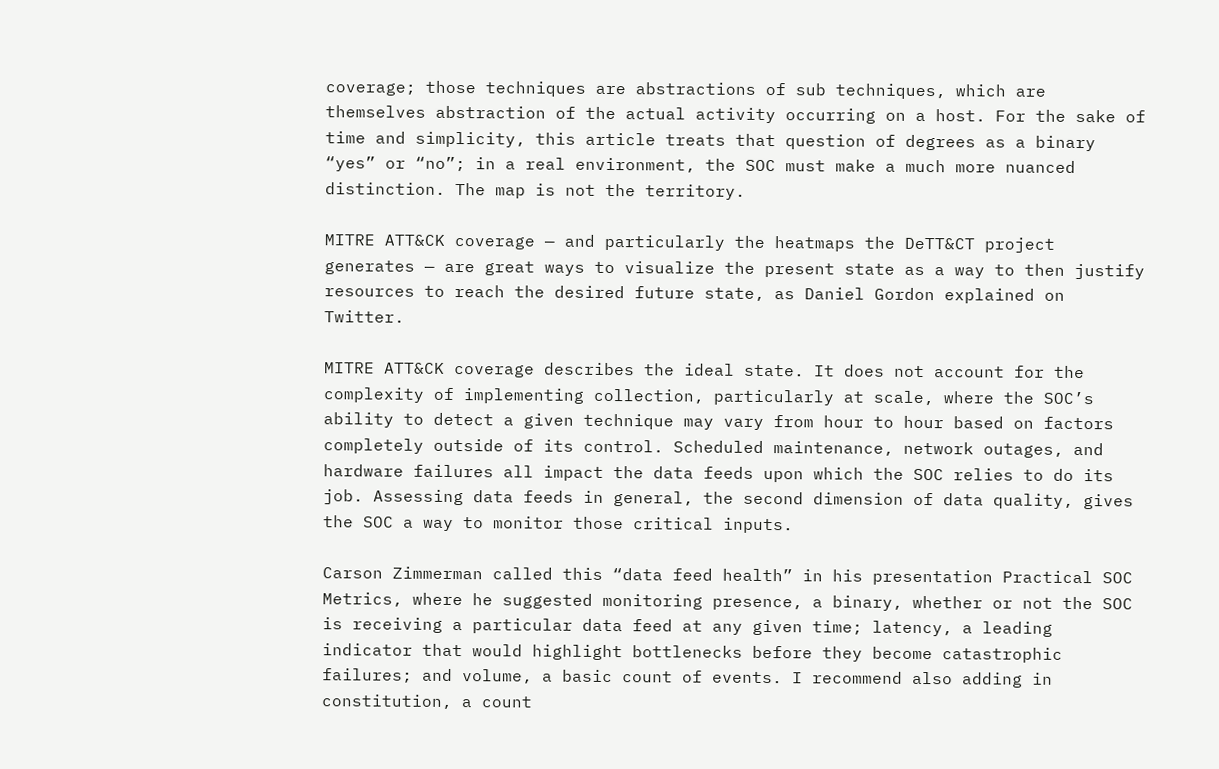coverage; those techniques are abstractions of sub techniques, which are themselves abstraction of the actual activity occurring on a host. For the sake of time and simplicity, this article treats that question of degrees as a binary “yes” or “no”; in a real environment, the SOC must make a much more nuanced distinction. The map is not the territory.

MITRE ATT&CK coverage — and particularly the heatmaps the DeTT&CT project generates — are great ways to visualize the present state as a way to then justify resources to reach the desired future state, as Daniel Gordon explained on Twitter.

MITRE ATT&CK coverage describes the ideal state. It does not account for the complexity of implementing collection, particularly at scale, where the SOC’s ability to detect a given technique may vary from hour to hour based on factors completely outside of its control. Scheduled maintenance, network outages, and hardware failures all impact the data feeds upon which the SOC relies to do its job. Assessing data feeds in general, the second dimension of data quality, gives the SOC a way to monitor those critical inputs.

Carson Zimmerman called this “data feed health” in his presentation Practical SOC Metrics, where he suggested monitoring presence, a binary, whether or not the SOC is receiving a particular data feed at any given time; latency, a leading indicator that would highlight bottlenecks before they become catastrophic failures; and volume, a basic count of events. I recommend also adding in constitution, a count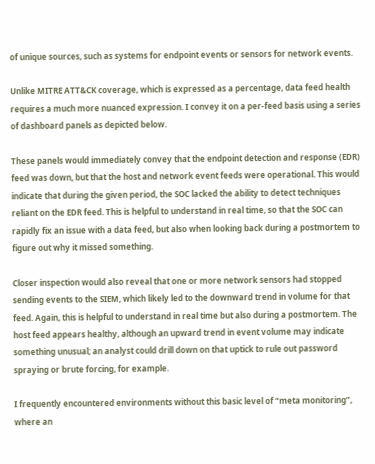of unique sources, such as systems for endpoint events or sensors for network events.

Unlike MITRE ATT&CK coverage, which is expressed as a percentage, data feed health requires a much more nuanced expression. I convey it on a per-feed basis using a series of dashboard panels as depicted below.

These panels would immediately convey that the endpoint detection and response (EDR) feed was down, but that the host and network event feeds were operational. This would indicate that during the given period, the SOC lacked the ability to detect techniques reliant on the EDR feed. This is helpful to understand in real time, so that the SOC can rapidly fix an issue with a data feed, but also when looking back during a postmortem to figure out why it missed something.

Closer inspection would also reveal that one or more network sensors had stopped sending events to the SIEM, which likely led to the downward trend in volume for that feed. Again, this is helpful to understand in real time but also during a postmortem. The host feed appears healthy, although an upward trend in event volume may indicate something unusual; an analyst could drill down on that uptick to rule out password spraying or brute forcing, for example.

I frequently encountered environments without this basic level of “meta monitoring”, where an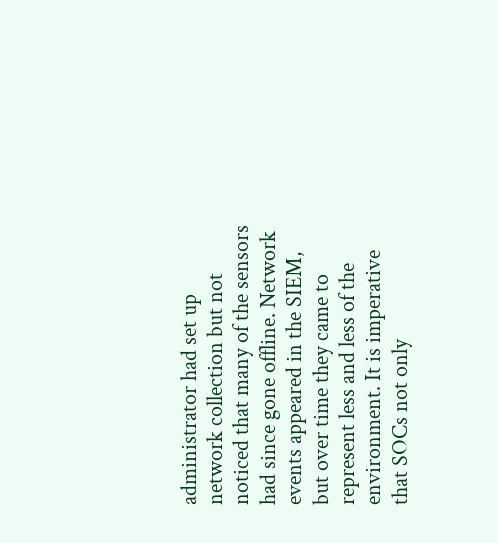administrator had set up network collection but not noticed that many of the sensors had since gone offline. Network events appeared in the SIEM, but over time they came to represent less and less of the environment. It is imperative that SOCs not only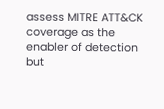assess MITRE ATT&CK coverage as the enabler of detection but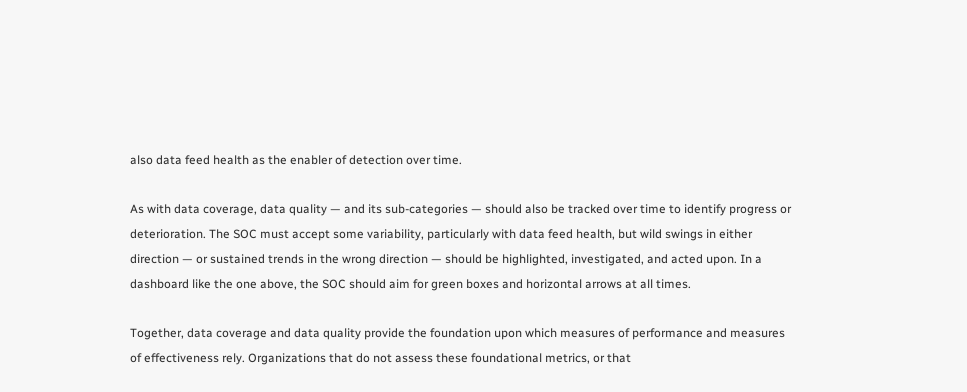also data feed health as the enabler of detection over time.

As with data coverage, data quality — and its sub-categories — should also be tracked over time to identify progress or deterioration. The SOC must accept some variability, particularly with data feed health, but wild swings in either direction — or sustained trends in the wrong direction — should be highlighted, investigated, and acted upon. In a dashboard like the one above, the SOC should aim for green boxes and horizontal arrows at all times.

Together, data coverage and data quality provide the foundation upon which measures of performance and measures of effectiveness rely. Organizations that do not assess these foundational metrics, or that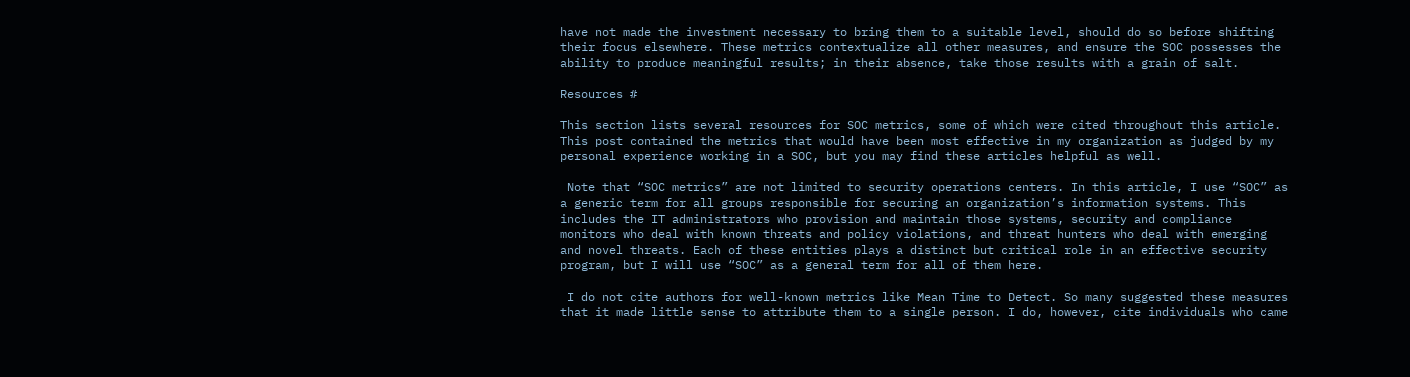have not made the investment necessary to bring them to a suitable level, should do so before shifting their focus elsewhere. These metrics contextualize all other measures, and ensure the SOC possesses the ability to produce meaningful results; in their absence, take those results with a grain of salt.

Resources #

This section lists several resources for SOC metrics, some of which were cited throughout this article. This post contained the metrics that would have been most effective in my organization as judged by my personal experience working in a SOC, but you may find these articles helpful as well.

 Note that “SOC metrics” are not limited to security operations centers. In this article, I use “SOC” as a generic term for all groups responsible for securing an organization’s information systems. This includes the IT administrators who provision and maintain those systems, security and compliance monitors who deal with known threats and policy violations, and threat hunters who deal with emerging and novel threats. Each of these entities plays a distinct but critical role in an effective security program, but I will use “SOC” as a general term for all of them here.

 I do not cite authors for well-known metrics like Mean Time to Detect. So many suggested these measures that it made little sense to attribute them to a single person. I do, however, cite individuals who came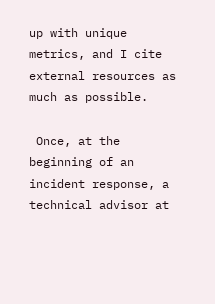up with unique metrics, and I cite external resources as much as possible.

 Once, at the beginning of an incident response, a technical advisor at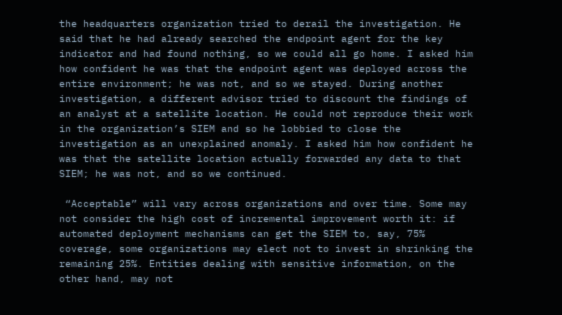the headquarters organization tried to derail the investigation. He said that he had already searched the endpoint agent for the key indicator and had found nothing, so we could all go home. I asked him how confident he was that the endpoint agent was deployed across the entire environment; he was not, and so we stayed. During another investigation, a different advisor tried to discount the findings of an analyst at a satellite location. He could not reproduce their work in the organization’s SIEM and so he lobbied to close the investigation as an unexplained anomaly. I asked him how confident he was that the satellite location actually forwarded any data to that SIEM; he was not, and so we continued.

 “Acceptable” will vary across organizations and over time. Some may not consider the high cost of incremental improvement worth it: if automated deployment mechanisms can get the SIEM to, say, 75% coverage, some organizations may elect not to invest in shrinking the remaining 25%. Entities dealing with sensitive information, on the other hand, may not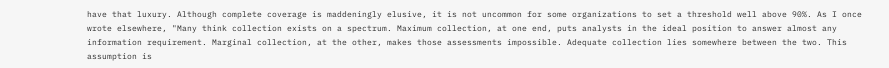have that luxury. Although complete coverage is maddeningly elusive, it is not uncommon for some organizations to set a threshold well above 90%. As I once wrote elsewhere, "Many think collection exists on a spectrum. Maximum collection, at one end, puts analysts in the ideal position to answer almost any information requirement. Marginal collection, at the other, makes those assessments impossible. Adequate collection lies somewhere between the two. This assumption is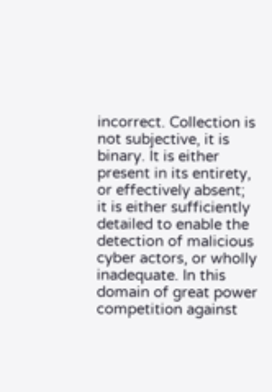incorrect. Collection is not subjective, it is binary. It is either present in its entirety, or effectively absent; it is either sufficiently detailed to enable the detection of malicious cyber actors, or wholly inadequate. In this domain of great power competition against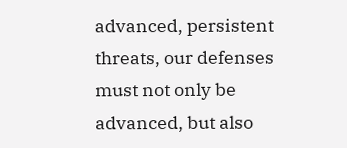advanced, persistent threats, our defenses must not only be advanced, but also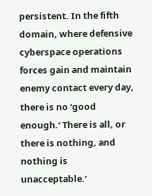persistent. In the fifth domain, where defensive cyberspace operations forces gain and maintain enemy contact every day, there is no ‘good enough.‘ There is all, or there is nothing, and nothing is unacceptable.’